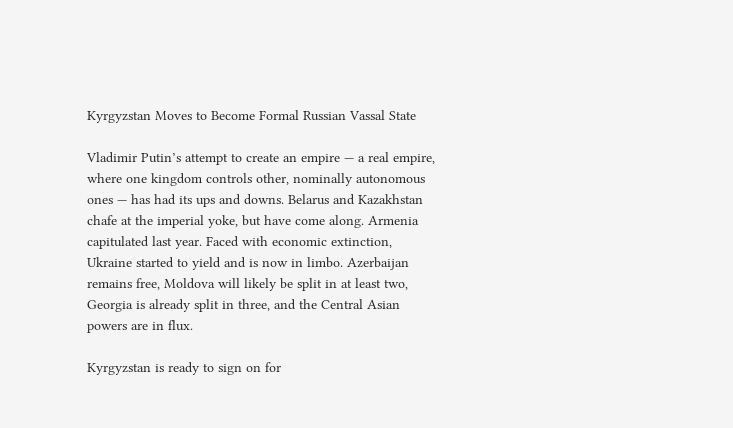Kyrgyzstan Moves to Become Formal Russian Vassal State

Vladimir Putin’s attempt to create an empire — a real empire, where one kingdom controls other, nominally autonomous ones — has had its ups and downs. Belarus and Kazakhstan chafe at the imperial yoke, but have come along. Armenia capitulated last year. Faced with economic extinction, Ukraine started to yield and is now in limbo. Azerbaijan remains free, Moldova will likely be split in at least two, Georgia is already split in three, and the Central Asian powers are in flux.

Kyrgyzstan is ready to sign on for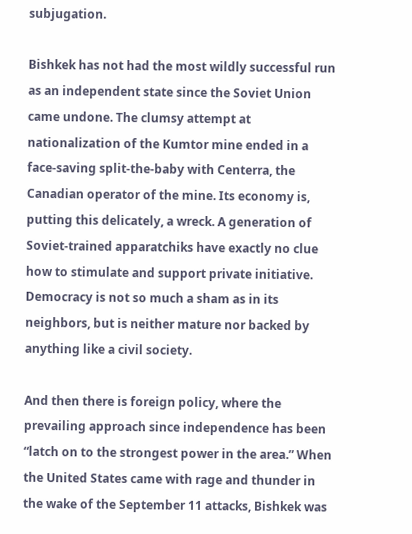subjugation.

Bishkek has not had the most wildly successful run as an independent state since the Soviet Union came undone. The clumsy attempt at nationalization of the Kumtor mine ended in a face-saving split-the-baby with Centerra, the Canadian operator of the mine. Its economy is, putting this delicately, a wreck. A generation of Soviet-trained apparatchiks have exactly no clue how to stimulate and support private initiative. Democracy is not so much a sham as in its neighbors, but is neither mature nor backed by anything like a civil society.

And then there is foreign policy, where the prevailing approach since independence has been “latch on to the strongest power in the area.” When the United States came with rage and thunder in the wake of the September 11 attacks, Bishkek was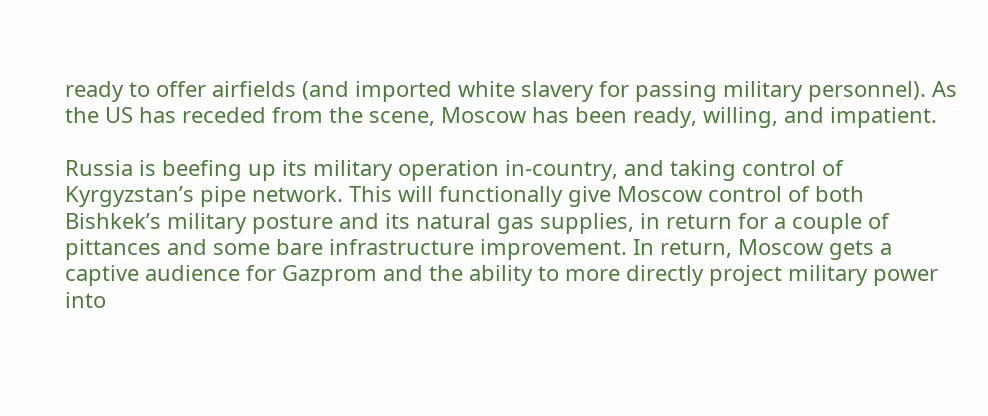ready to offer airfields (and imported white slavery for passing military personnel). As the US has receded from the scene, Moscow has been ready, willing, and impatient.

Russia is beefing up its military operation in-country, and taking control of Kyrgyzstan’s pipe network. This will functionally give Moscow control of both Bishkek’s military posture and its natural gas supplies, in return for a couple of pittances and some bare infrastructure improvement. In return, Moscow gets a captive audience for Gazprom and the ability to more directly project military power into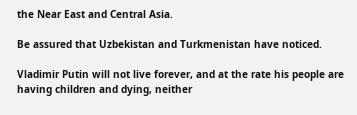the Near East and Central Asia.

Be assured that Uzbekistan and Turkmenistan have noticed.

Vladimir Putin will not live forever, and at the rate his people are having children and dying, neither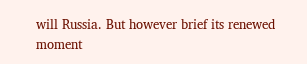will Russia. But however brief its renewed moment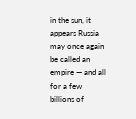in the sun, it appears Russia may once again be called an empire — and all for a few billions of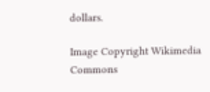dollars.

Image Copyright Wikimedia Commons